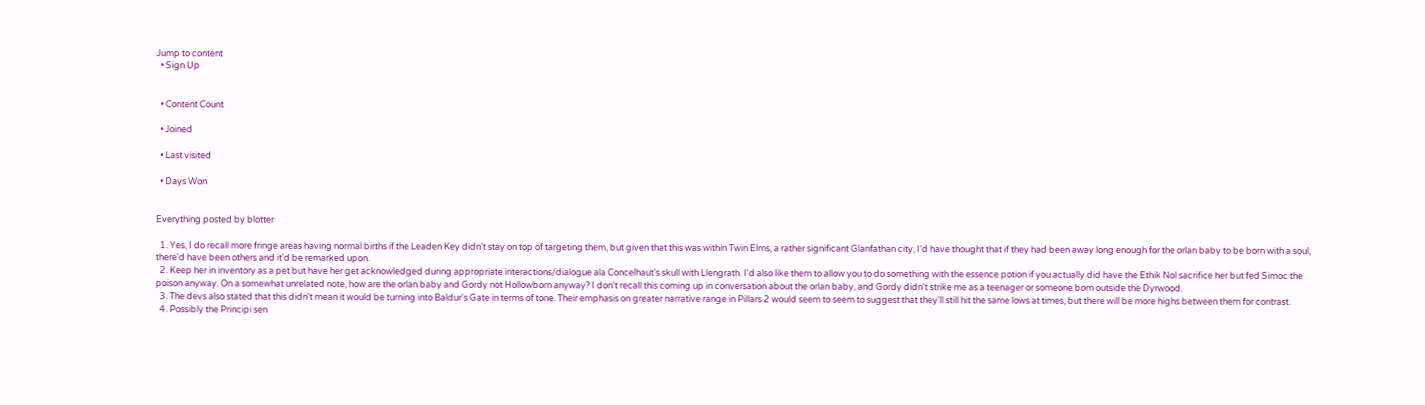Jump to content
  • Sign Up


  • Content Count

  • Joined

  • Last visited

  • Days Won


Everything posted by blotter

  1. Yes, I do recall more fringe areas having normal births if the Leaden Key didn't stay on top of targeting them, but given that this was within Twin Elms, a rather significant Glanfathan city, I'd have thought that if they had been away long enough for the orlan baby to be born with a soul, there'd have been others and it'd be remarked upon.
  2. Keep her in inventory as a pet but have her get acknowledged during appropriate interactions/dialogue ala Concelhaut's skull with Llengrath. I'd also like them to allow you to do something with the essence potion if you actually did have the Ethik Nol sacrifice her but fed Simoc the poison anyway. On a somewhat unrelated note, how are the orlan baby and Gordy not Hollowborn anyway? I don't recall this coming up in conversation about the orlan baby, and Gordy didn't strike me as a teenager or someone born outside the Dyrwood.
  3. The devs also stated that this didn't mean it would be turning into Baldur's Gate in terms of tone. Their emphasis on greater narrative range in Pillars 2 would seem to seem to suggest that they'll still hit the same lows at times, but there will be more highs between them for contrast.
  4. Possibly the Principi sen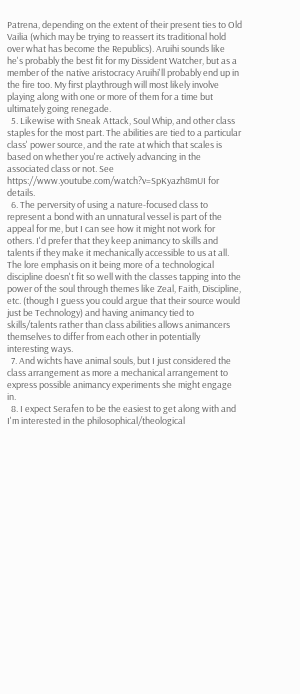Patrena, depending on the extent of their present ties to Old Vailia (which may be trying to reassert its traditional hold over what has become the Republics). Aruihi sounds like he's probably the best fit for my Dissident Watcher, but as a member of the native aristocracy Aruihi'll probably end up in the fire too. My first playthrough will most likely involve playing along with one or more of them for a time but ultimately going renegade.
  5. Likewise with Sneak Attack, Soul Whip, and other class staples for the most part. The abilities are tied to a particular class' power source, and the rate at which that scales is based on whether you're actively advancing in the associated class or not. See https://www.youtube.com/watch?v=SpKyazh8mUI for details.
  6. The perversity of using a nature-focused class to represent a bond with an unnatural vessel is part of the appeal for me, but I can see how it might not work for others. I'd prefer that they keep animancy to skills and talents if they make it mechanically accessible to us at all. The lore emphasis on it being more of a technological discipline doesn't fit so well with the classes tapping into the power of the soul through themes like Zeal, Faith, Discipline, etc. (though I guess you could argue that their source would just be Technology) and having animancy tied to skills/talents rather than class abilities allows animancers themselves to differ from each other in potentially interesting ways.
  7. And wichts have animal souls, but I just considered the class arrangement as more a mechanical arrangement to express possible animancy experiments she might engage in.
  8. I expect Serafen to be the easiest to get along with and I'm interested in the philosophical/theological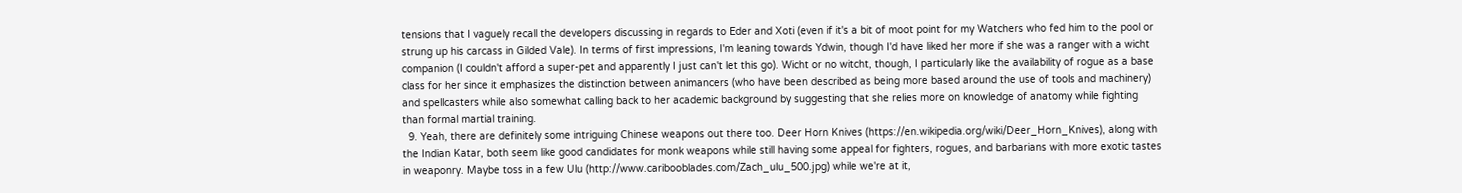tensions that I vaguely recall the developers discussing in regards to Eder and Xoti (even if it's a bit of moot point for my Watchers who fed him to the pool or strung up his carcass in Gilded Vale). In terms of first impressions, I'm leaning towards Ydwin, though I'd have liked her more if she was a ranger with a wicht companion (I couldn't afford a super-pet and apparently I just can't let this go). Wicht or no witcht, though, I particularly like the availability of rogue as a base class for her since it emphasizes the distinction between animancers (who have been described as being more based around the use of tools and machinery) and spellcasters while also somewhat calling back to her academic background by suggesting that she relies more on knowledge of anatomy while fighting than formal martial training.
  9. Yeah, there are definitely some intriguing Chinese weapons out there too. Deer Horn Knives (https://en.wikipedia.org/wiki/Deer_Horn_Knives), along with the Indian Katar, both seem like good candidates for monk weapons while still having some appeal for fighters, rogues, and barbarians with more exotic tastes in weaponry. Maybe toss in a few Ulu (http://www.caribooblades.com/Zach_ulu_500.jpg) while we're at it,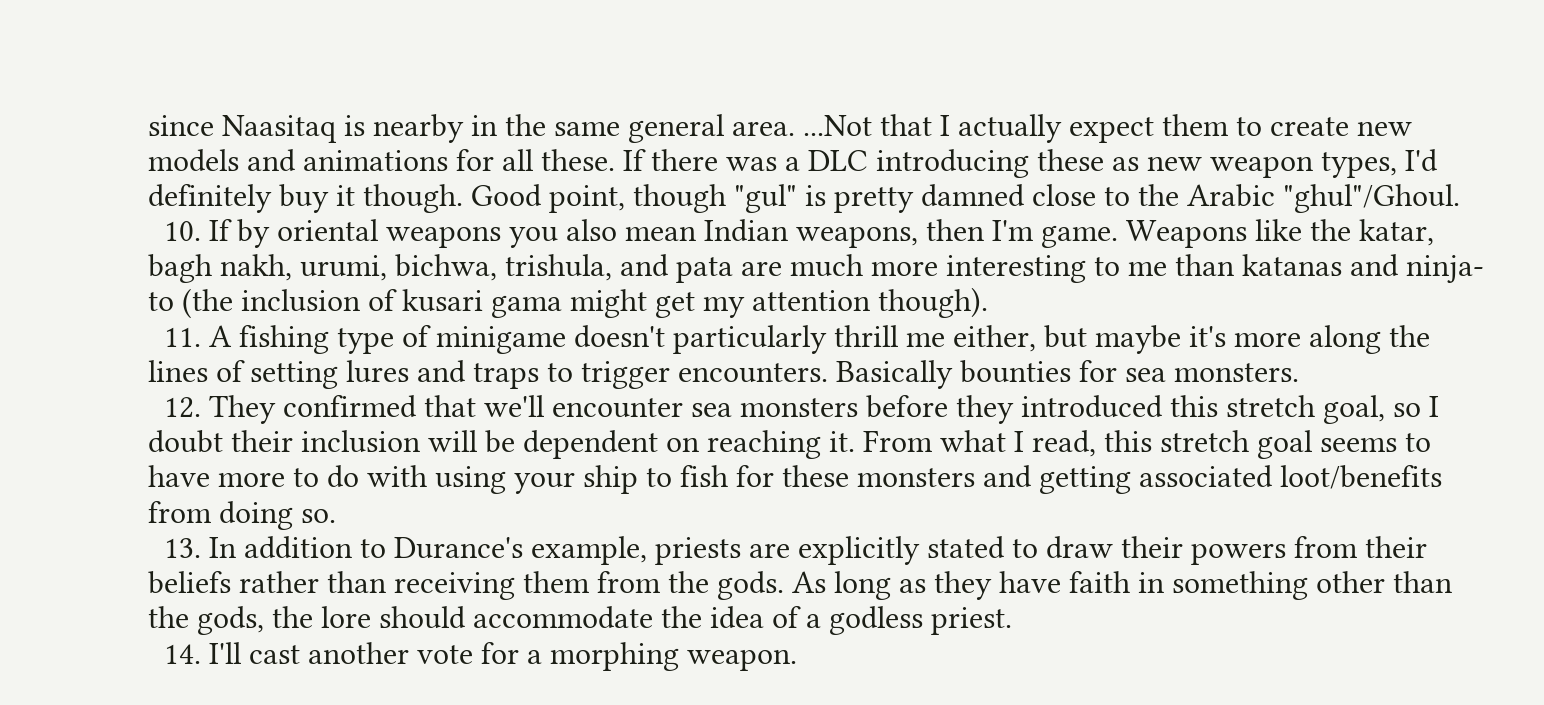since Naasitaq is nearby in the same general area. ...Not that I actually expect them to create new models and animations for all these. If there was a DLC introducing these as new weapon types, I'd definitely buy it though. Good point, though "gul" is pretty damned close to the Arabic "ghul"/Ghoul.
  10. If by oriental weapons you also mean Indian weapons, then I'm game. Weapons like the katar, bagh nakh, urumi, bichwa, trishula, and pata are much more interesting to me than katanas and ninja-to (the inclusion of kusari gama might get my attention though).
  11. A fishing type of minigame doesn't particularly thrill me either, but maybe it's more along the lines of setting lures and traps to trigger encounters. Basically bounties for sea monsters.
  12. They confirmed that we'll encounter sea monsters before they introduced this stretch goal, so I doubt their inclusion will be dependent on reaching it. From what I read, this stretch goal seems to have more to do with using your ship to fish for these monsters and getting associated loot/benefits from doing so.
  13. In addition to Durance's example, priests are explicitly stated to draw their powers from their beliefs rather than receiving them from the gods. As long as they have faith in something other than the gods, the lore should accommodate the idea of a godless priest.
  14. I'll cast another vote for a morphing weapon.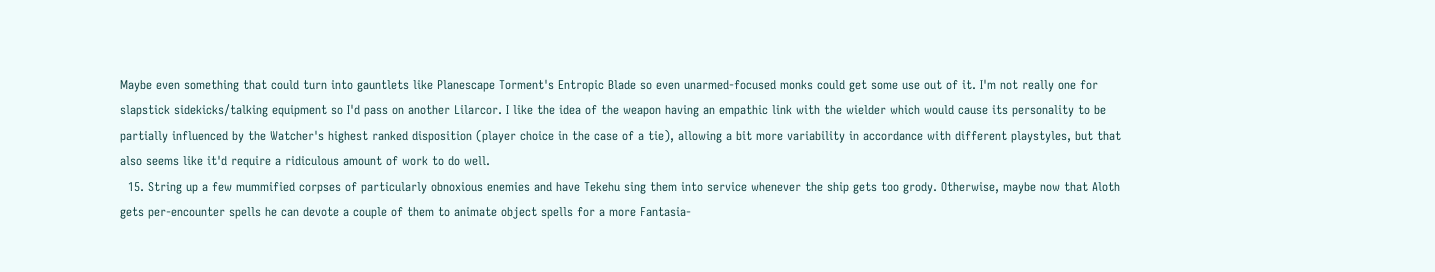Maybe even something that could turn into gauntlets like Planescape Torment's Entropic Blade so even unarmed-focused monks could get some use out of it. I'm not really one for slapstick sidekicks/talking equipment so I'd pass on another Lilarcor. I like the idea of the weapon having an empathic link with the wielder which would cause its personality to be partially influenced by the Watcher's highest ranked disposition (player choice in the case of a tie), allowing a bit more variability in accordance with different playstyles, but that also seems like it'd require a ridiculous amount of work to do well.
  15. String up a few mummified corpses of particularly obnoxious enemies and have Tekehu sing them into service whenever the ship gets too grody. Otherwise, maybe now that Aloth gets per-encounter spells he can devote a couple of them to animate object spells for a more Fantasia-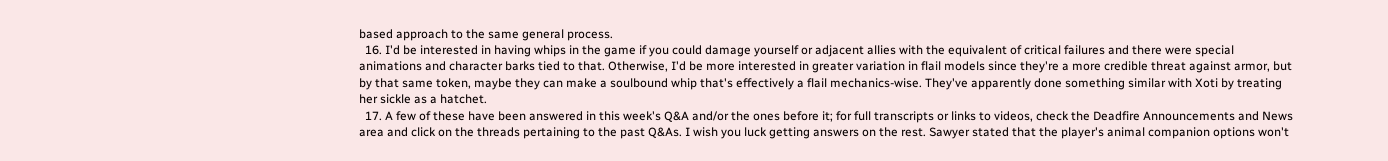based approach to the same general process.
  16. I'd be interested in having whips in the game if you could damage yourself or adjacent allies with the equivalent of critical failures and there were special animations and character barks tied to that. Otherwise, I'd be more interested in greater variation in flail models since they're a more credible threat against armor, but by that same token, maybe they can make a soulbound whip that's effectively a flail mechanics-wise. They've apparently done something similar with Xoti by treating her sickle as a hatchet.
  17. A few of these have been answered in this week's Q&A and/or the ones before it; for full transcripts or links to videos, check the Deadfire Announcements and News area and click on the threads pertaining to the past Q&As. I wish you luck getting answers on the rest. Sawyer stated that the player's animal companion options won't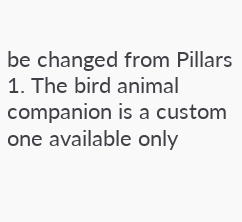be changed from Pillars 1. The bird animal companion is a custom one available only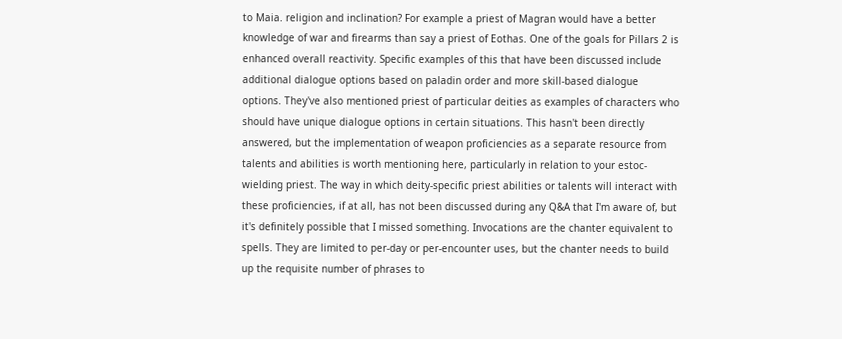to Maia. religion and inclination? For example a priest of Magran would have a better knowledge of war and firearms than say a priest of Eothas. One of the goals for Pillars 2 is enhanced overall reactivity. Specific examples of this that have been discussed include additional dialogue options based on paladin order and more skill-based dialogue options. They've also mentioned priest of particular deities as examples of characters who should have unique dialogue options in certain situations. This hasn't been directly answered, but the implementation of weapon proficiencies as a separate resource from talents and abilities is worth mentioning here, particularly in relation to your estoc-wielding priest. The way in which deity-specific priest abilities or talents will interact with these proficiencies, if at all, has not been discussed during any Q&A that I'm aware of, but it's definitely possible that I missed something. Invocations are the chanter equivalent to spells. They are limited to per-day or per-encounter uses, but the chanter needs to build up the requisite number of phrases to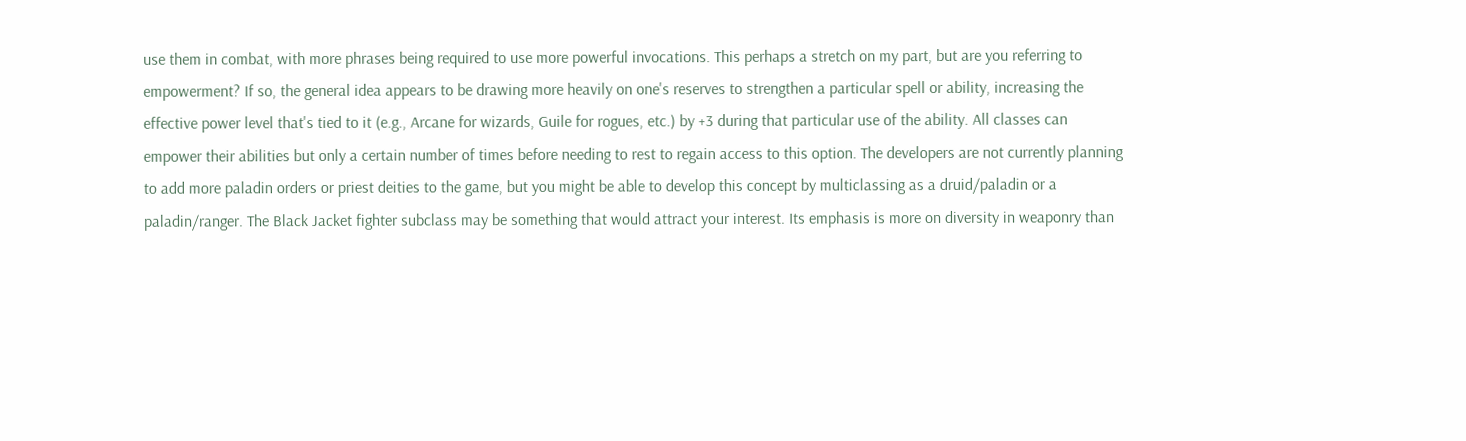use them in combat, with more phrases being required to use more powerful invocations. This perhaps a stretch on my part, but are you referring to empowerment? If so, the general idea appears to be drawing more heavily on one's reserves to strengthen a particular spell or ability, increasing the effective power level that's tied to it (e.g., Arcane for wizards, Guile for rogues, etc.) by +3 during that particular use of the ability. All classes can empower their abilities but only a certain number of times before needing to rest to regain access to this option. The developers are not currently planning to add more paladin orders or priest deities to the game, but you might be able to develop this concept by multiclassing as a druid/paladin or a paladin/ranger. The Black Jacket fighter subclass may be something that would attract your interest. Its emphasis is more on diversity in weaponry than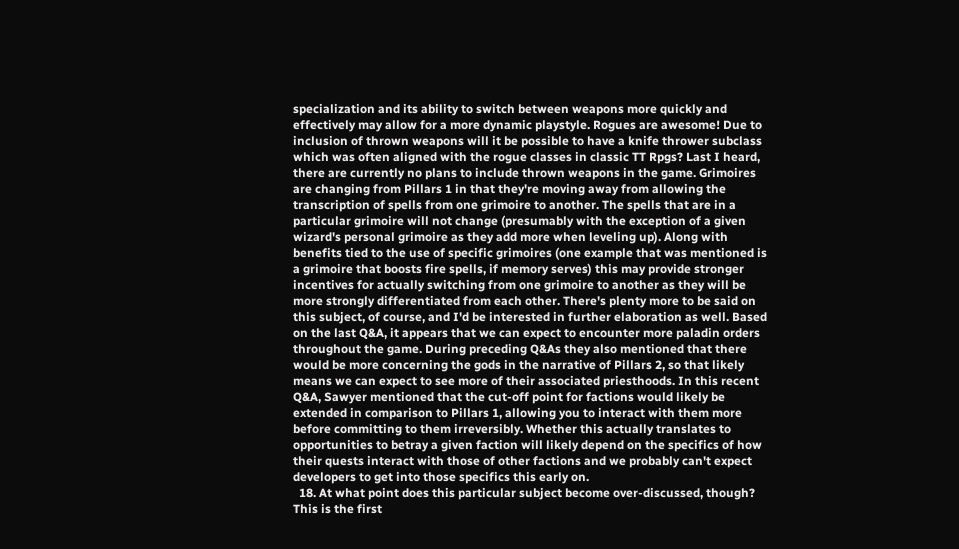specialization and its ability to switch between weapons more quickly and effectively may allow for a more dynamic playstyle. Rogues are awesome! Due to inclusion of thrown weapons will it be possible to have a knife thrower subclass which was often aligned with the rogue classes in classic TT Rpgs? Last I heard, there are currently no plans to include thrown weapons in the game. Grimoires are changing from Pillars 1 in that they're moving away from allowing the transcription of spells from one grimoire to another. The spells that are in a particular grimoire will not change (presumably with the exception of a given wizard's personal grimoire as they add more when leveling up). Along with benefits tied to the use of specific grimoires (one example that was mentioned is a grimoire that boosts fire spells, if memory serves) this may provide stronger incentives for actually switching from one grimoire to another as they will be more strongly differentiated from each other. There's plenty more to be said on this subject, of course, and I'd be interested in further elaboration as well. Based on the last Q&A, it appears that we can expect to encounter more paladin orders throughout the game. During preceding Q&As they also mentioned that there would be more concerning the gods in the narrative of Pillars 2, so that likely means we can expect to see more of their associated priesthoods. In this recent Q&A, Sawyer mentioned that the cut-off point for factions would likely be extended in comparison to Pillars 1, allowing you to interact with them more before committing to them irreversibly. Whether this actually translates to opportunities to betray a given faction will likely depend on the specifics of how their quests interact with those of other factions and we probably can't expect developers to get into those specifics this early on.
  18. At what point does this particular subject become over-discussed, though? This is the first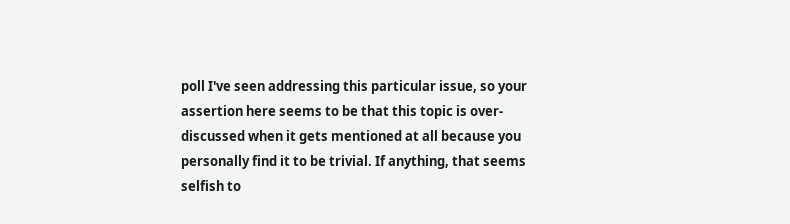poll I've seen addressing this particular issue, so your assertion here seems to be that this topic is over-discussed when it gets mentioned at all because you personally find it to be trivial. If anything, that seems selfish to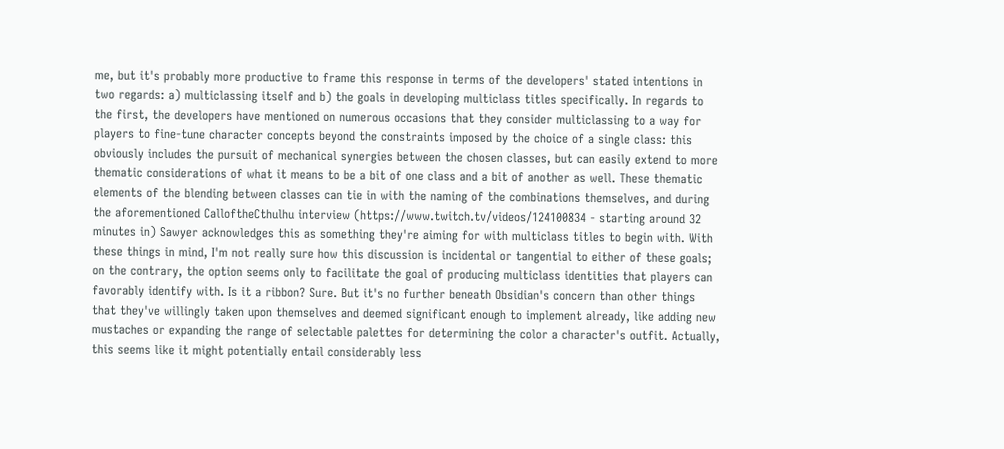me, but it's probably more productive to frame this response in terms of the developers' stated intentions in two regards: a) multiclassing itself and b) the goals in developing multiclass titles specifically. In regards to the first, the developers have mentioned on numerous occasions that they consider multiclassing to a way for players to fine-tune character concepts beyond the constraints imposed by the choice of a single class: this obviously includes the pursuit of mechanical synergies between the chosen classes, but can easily extend to more thematic considerations of what it means to be a bit of one class and a bit of another as well. These thematic elements of the blending between classes can tie in with the naming of the combinations themselves, and during the aforementioned CalloftheCthulhu interview (https://www.twitch.tv/videos/124100834 - starting around 32 minutes in) Sawyer acknowledges this as something they're aiming for with multiclass titles to begin with. With these things in mind, I'm not really sure how this discussion is incidental or tangential to either of these goals; on the contrary, the option seems only to facilitate the goal of producing multiclass identities that players can favorably identify with. Is it a ribbon? Sure. But it's no further beneath Obsidian's concern than other things that they've willingly taken upon themselves and deemed significant enough to implement already, like adding new mustaches or expanding the range of selectable palettes for determining the color a character's outfit. Actually, this seems like it might potentially entail considerably less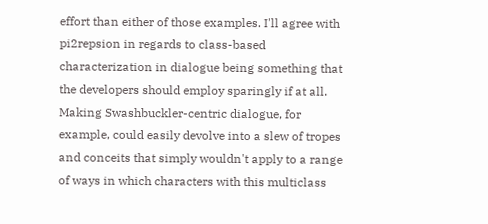effort than either of those examples. I'll agree with pi2repsion in regards to class-based characterization in dialogue being something that the developers should employ sparingly if at all. Making Swashbuckler-centric dialogue, for example, could easily devolve into a slew of tropes and conceits that simply wouldn't apply to a range of ways in which characters with this multiclass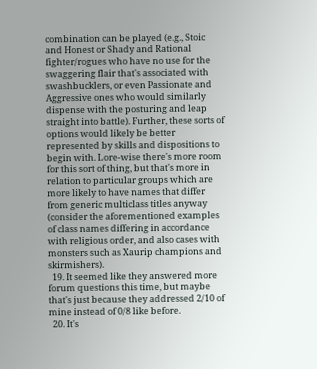combination can be played (e.g., Stoic and Honest or Shady and Rational fighter/rogues who have no use for the swaggering flair that's associated with swashbucklers, or even Passionate and Aggressive ones who would similarly dispense with the posturing and leap straight into battle). Further, these sorts of options would likely be better represented by skills and dispositions to begin with. Lore-wise there's more room for this sort of thing, but that's more in relation to particular groups which are more likely to have names that differ from generic multiclass titles anyway (consider the aforementioned examples of class names differing in accordance with religious order, and also cases with monsters such as Xaurip champions and skirmishers).
  19. It seemed like they answered more forum questions this time, but maybe that's just because they addressed 2/10 of mine instead of 0/8 like before.
  20. It's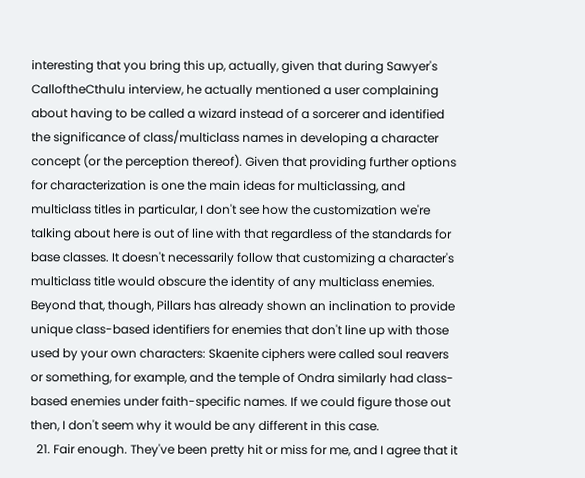interesting that you bring this up, actually, given that during Sawyer's CalloftheCthulu interview, he actually mentioned a user complaining about having to be called a wizard instead of a sorcerer and identified the significance of class/multiclass names in developing a character concept (or the perception thereof). Given that providing further options for characterization is one the main ideas for multiclassing, and multiclass titles in particular, I don't see how the customization we're talking about here is out of line with that regardless of the standards for base classes. It doesn't necessarily follow that customizing a character's multiclass title would obscure the identity of any multiclass enemies. Beyond that, though, Pillars has already shown an inclination to provide unique class-based identifiers for enemies that don't line up with those used by your own characters: Skaenite ciphers were called soul reavers or something, for example, and the temple of Ondra similarly had class-based enemies under faith-specific names. If we could figure those out then, I don't seem why it would be any different in this case.
  21. Fair enough. They've been pretty hit or miss for me, and I agree that it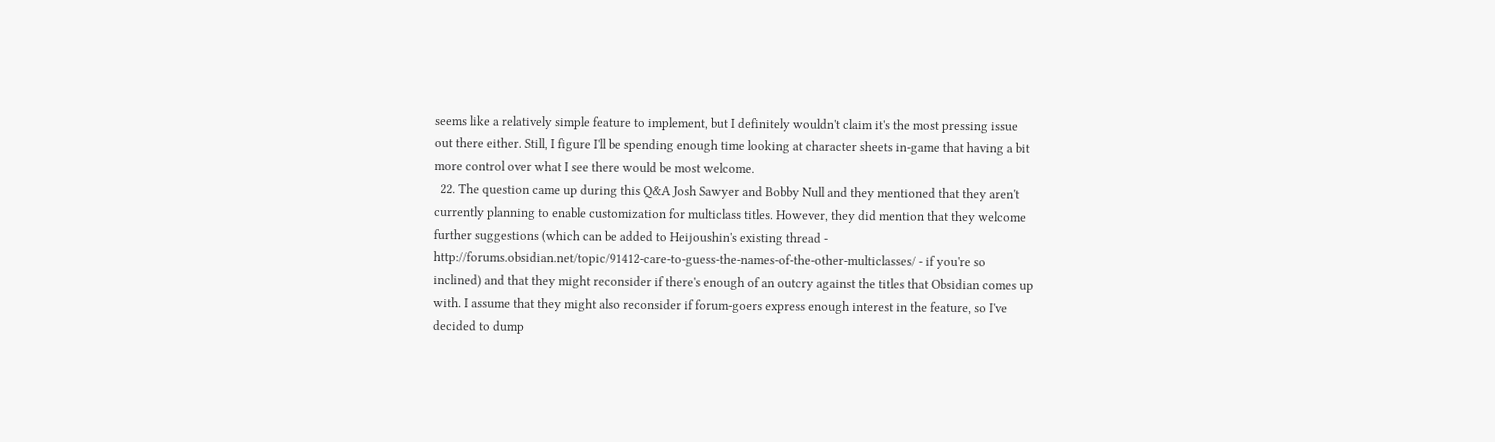seems like a relatively simple feature to implement, but I definitely wouldn't claim it's the most pressing issue out there either. Still, I figure I'll be spending enough time looking at character sheets in-game that having a bit more control over what I see there would be most welcome.
  22. The question came up during this Q&A Josh Sawyer and Bobby Null and they mentioned that they aren't currently planning to enable customization for multiclass titles. However, they did mention that they welcome further suggestions (which can be added to Heijoushin's existing thread - http://forums.obsidian.net/topic/91412-care-to-guess-the-names-of-the-other-multiclasses/ - if you're so inclined) and that they might reconsider if there's enough of an outcry against the titles that Obsidian comes up with. I assume that they might also reconsider if forum-goers express enough interest in the feature, so I've decided to dump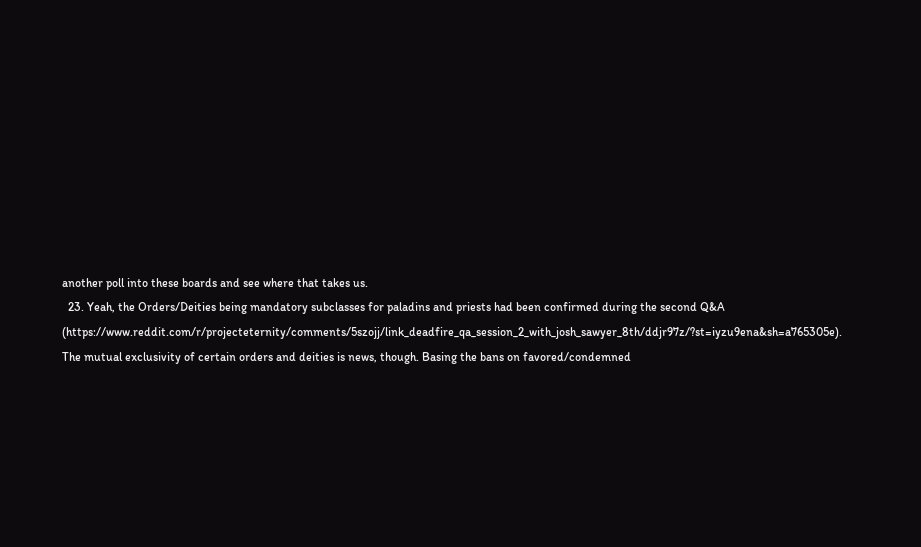another poll into these boards and see where that takes us.
  23. Yeah, the Orders/Deities being mandatory subclasses for paladins and priests had been confirmed during the second Q&A (https://www.reddit.com/r/projecteternity/comments/5szojj/link_deadfire_qa_session_2_with_josh_sawyer_8th/ddjr97z/?st=iyzu9ena&sh=a765305e). The mutual exclusivity of certain orders and deities is news, though. Basing the bans on favored/condemned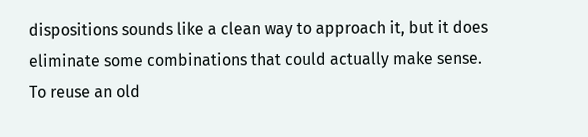dispositions sounds like a clean way to approach it, but it does eliminate some combinations that could actually make sense. To reuse an old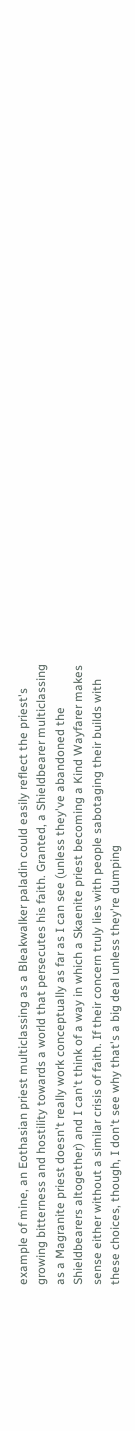example of mine, an Eothasian priest multiclassing as a Bleakwalker paladin could easily reflect the priest's growing bitterness and hostility towards a world that persecutes his faith. Granted, a Shieldbearer multiclassing as a Magranite priest doesn't really work conceptually as far as I can see (unless they've abandoned the Shieldbearers altogether) and I can't think of a way in which a Skaenite priest becoming a Kind Wayfarer makes sense either without a similar crisis of faith. If their concern truly lies with people sabotaging their builds with these choices, though, I don't see why that's a big deal unless they're dumping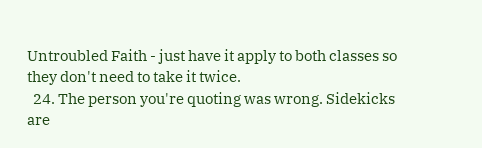Untroubled Faith - just have it apply to both classes so they don't need to take it twice.
  24. The person you're quoting was wrong. Sidekicks are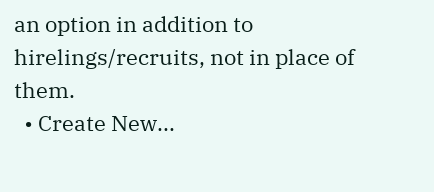an option in addition to hirelings/recruits, not in place of them.
  • Create New...